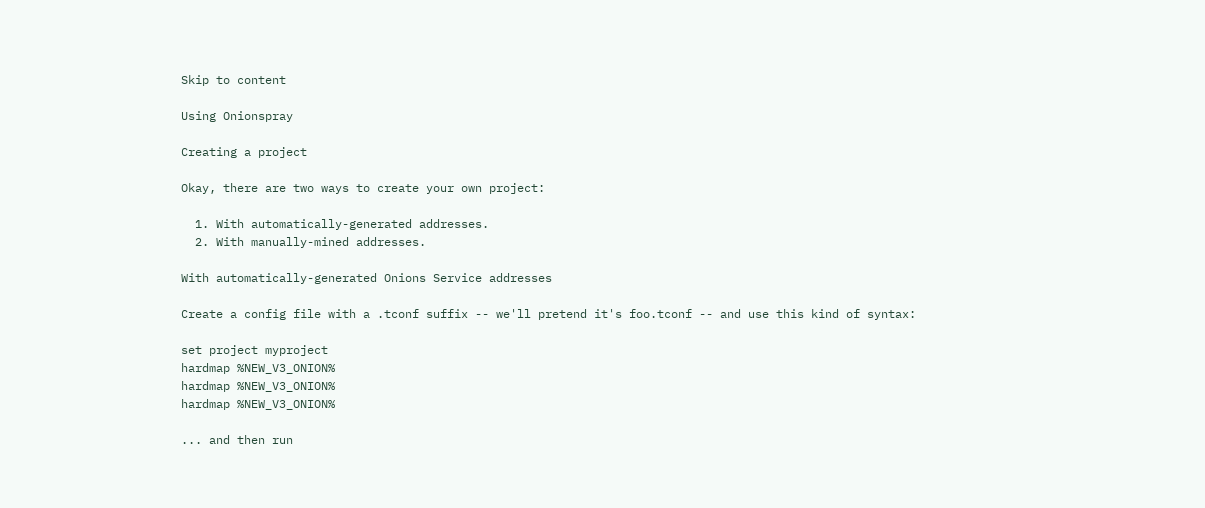Skip to content

Using Onionspray

Creating a project

Okay, there are two ways to create your own project:

  1. With automatically-generated addresses.
  2. With manually-mined addresses.

With automatically-generated Onions Service addresses

Create a config file with a .tconf suffix -- we'll pretend it's foo.tconf -- and use this kind of syntax:

set project myproject
hardmap %NEW_V3_ONION%
hardmap %NEW_V3_ONION%
hardmap %NEW_V3_ONION%

... and then run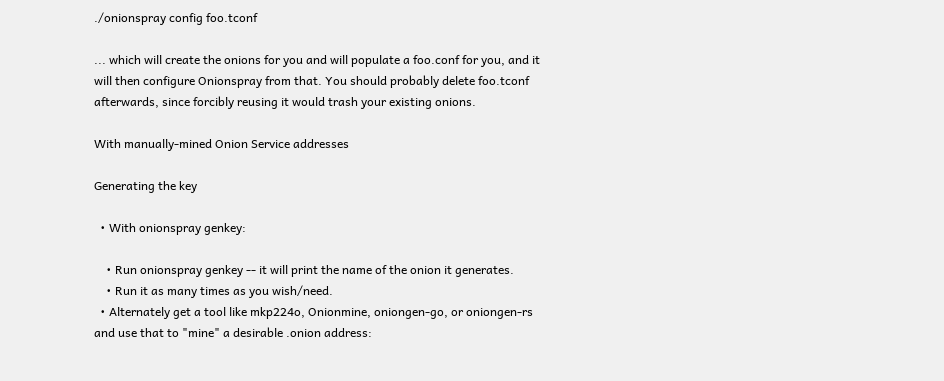./onionspray config foo.tconf

... which will create the onions for you and will populate a foo.conf for you, and it will then configure Onionspray from that. You should probably delete foo.tconf afterwards, since forcibly reusing it would trash your existing onions.

With manually-mined Onion Service addresses

Generating the key

  • With onionspray genkey:

    • Run onionspray genkey -- it will print the name of the onion it generates.
    • Run it as many times as you wish/need.
  • Alternately get a tool like mkp224o, Onionmine, oniongen-go, or oniongen-rs and use that to "mine" a desirable .onion address: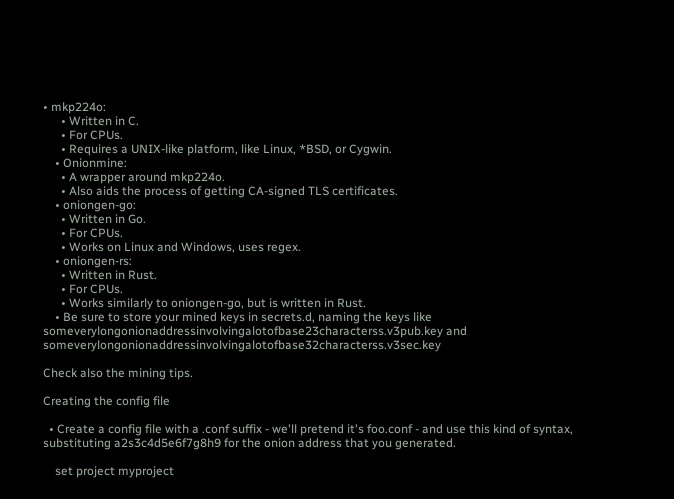• mkp224o:
      • Written in C.
      • For CPUs.
      • Requires a UNIX-like platform, like Linux, *BSD, or Cygwin.
    • Onionmine:
      • A wrapper around mkp224o.
      • Also aids the process of getting CA-signed TLS certificates.
    • oniongen-go:
      • Written in Go.
      • For CPUs.
      • Works on Linux and Windows, uses regex.
    • oniongen-rs:
      • Written in Rust.
      • For CPUs.
      • Works similarly to oniongen-go, but is written in Rust.
    • Be sure to store your mined keys in secrets.d, naming the keys like someverylongonionaddressinvolvingalotofbase23characterss.v3pub.key and someverylongonionaddressinvolvingalotofbase32characterss.v3sec.key

Check also the mining tips.

Creating the config file

  • Create a config file with a .conf suffix - we'll pretend it's foo.conf - and use this kind of syntax, substituting a2s3c4d5e6f7g8h9 for the onion address that you generated.

    set project myproject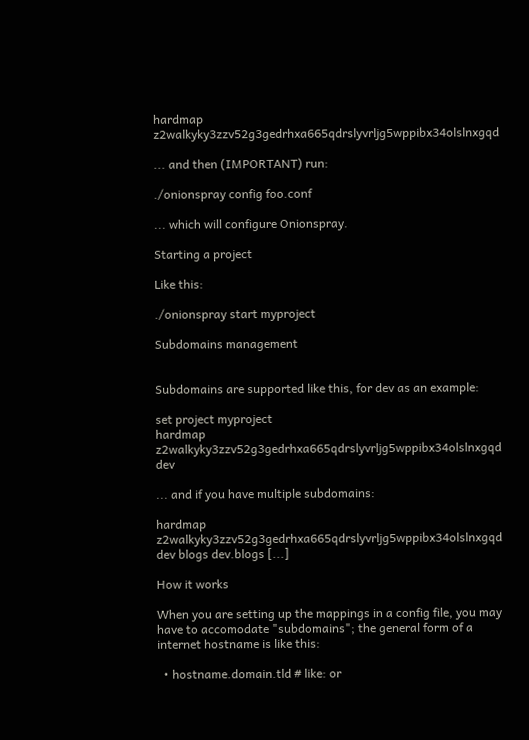hardmap z2walkyky3zzv52g3gedrhxa665qdrslyvrljg5wppibx34olslnxgqd

... and then (IMPORTANT) run:

./onionspray config foo.conf

... which will configure Onionspray.

Starting a project

Like this:

./onionspray start myproject

Subdomains management


Subdomains are supported like this, for dev as an example:

set project myproject
hardmap z2walkyky3zzv52g3gedrhxa665qdrslyvrljg5wppibx34olslnxgqd dev

... and if you have multiple subdomains:

hardmap z2walkyky3zzv52g3gedrhxa665qdrslyvrljg5wppibx34olslnxgqd dev blogs dev.blogs [...]

How it works

When you are setting up the mappings in a config file, you may have to accomodate "subdomains"; the general form of a internet hostname is like this:

  • hostname.domain.tld # like: or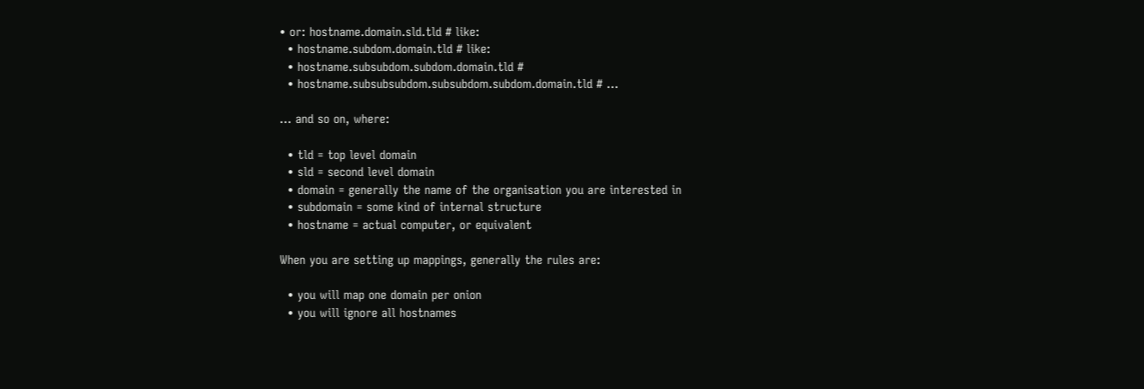• or: hostname.domain.sld.tld # like:
  • hostname.subdom.domain.tld # like:
  • hostname.subsubdom.subdom.domain.tld #
  • hostname.subsubsubdom.subsubdom.subdom.domain.tld # ...

... and so on, where:

  • tld = top level domain
  • sld = second level domain
  • domain = generally the name of the organisation you are interested in
  • subdomain = some kind of internal structure
  • hostname = actual computer, or equivalent

When you are setting up mappings, generally the rules are:

  • you will map one domain per onion
  • you will ignore all hostnames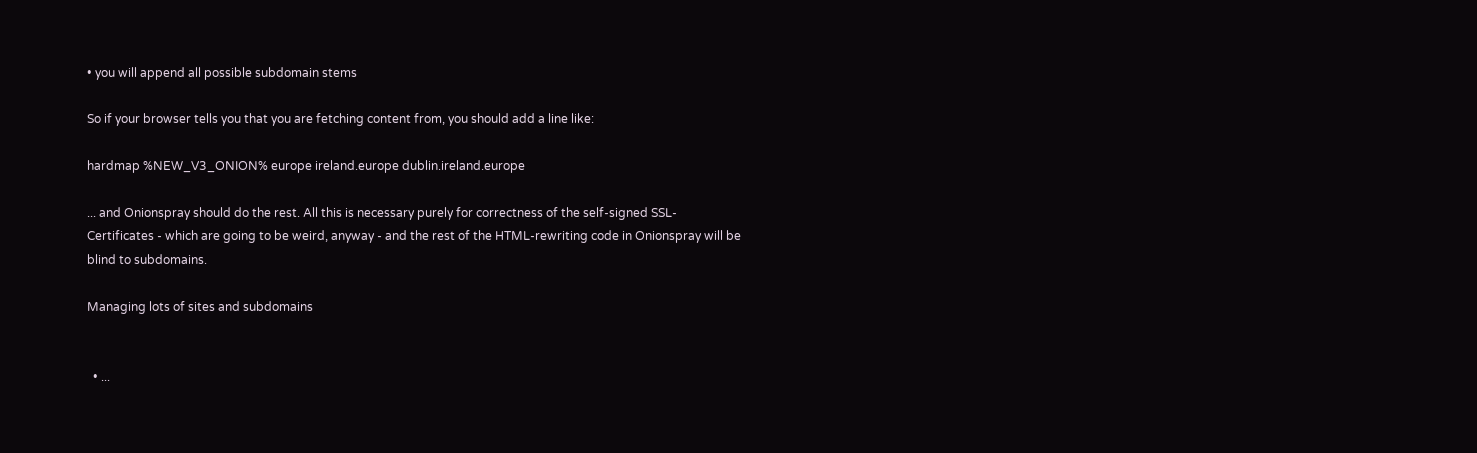• you will append all possible subdomain stems

So if your browser tells you that you are fetching content from, you should add a line like:

hardmap %NEW_V3_ONION% europe ireland.europe dublin.ireland.europe

... and Onionspray should do the rest. All this is necessary purely for correctness of the self-signed SSL-Certificates - which are going to be weird, anyway - and the rest of the HTML-rewriting code in Onionspray will be blind to subdomains.

Managing lots of sites and subdomains


  • ...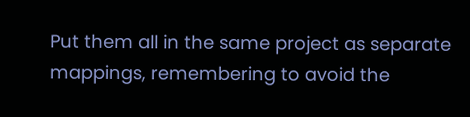Put them all in the same project as separate mappings, remembering to avoid the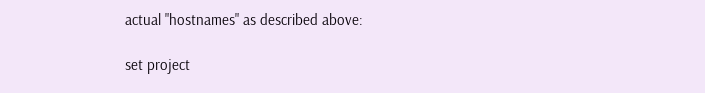actual "hostnames" as described above:

set project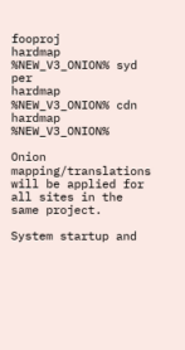fooproj
hardmap %NEW_V3_ONION% syd per
hardmap %NEW_V3_ONION% cdn
hardmap %NEW_V3_ONION%

Onion mapping/translations will be applied for all sites in the same project.

System startup and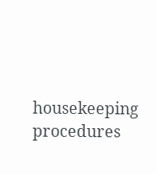housekeeping procedures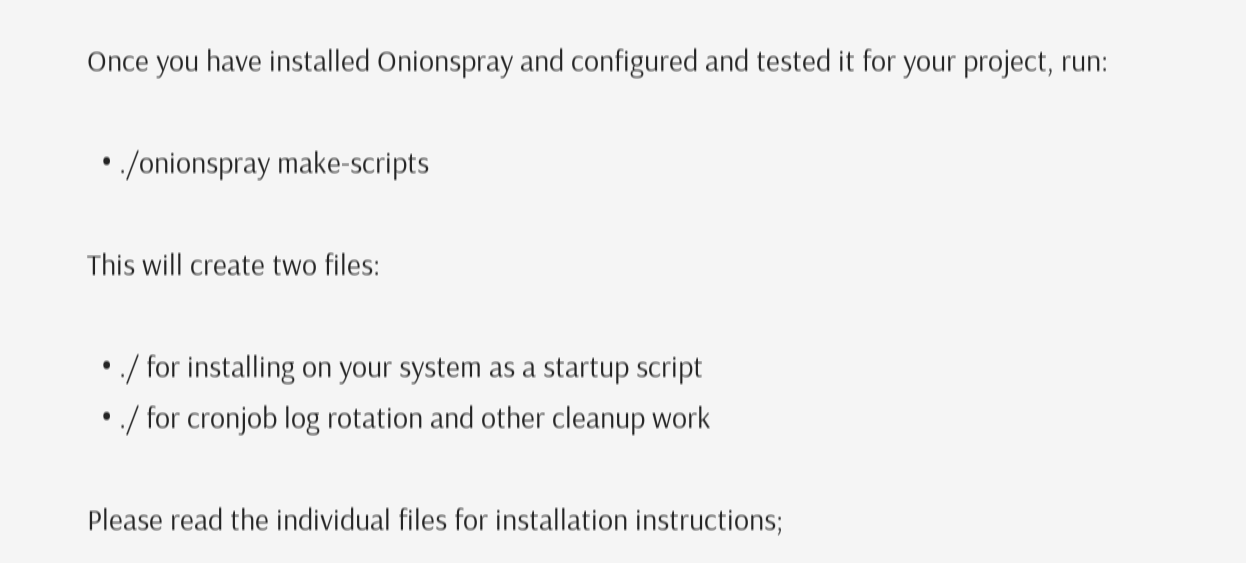Once you have installed Onionspray and configured and tested it for your project, run:

  • ./onionspray make-scripts

This will create two files:

  • ./ for installing on your system as a startup script
  • ./ for cronjob log rotation and other cleanup work

Please read the individual files for installation instructions;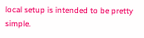local setup is intended to be pretty simple.